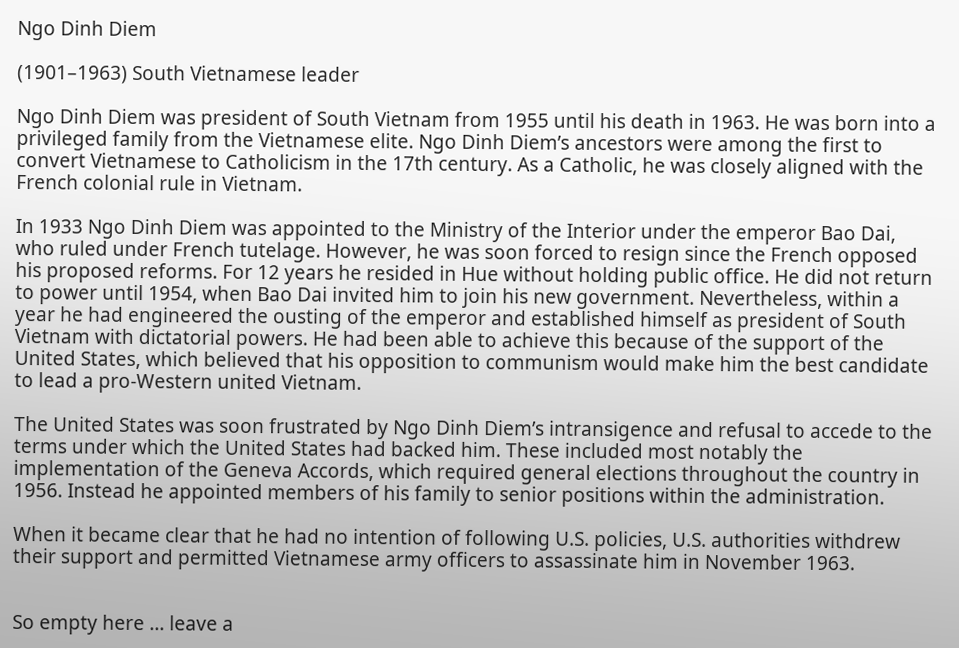Ngo Dinh Diem

(1901–1963) South Vietnamese leader

Ngo Dinh Diem was president of South Vietnam from 1955 until his death in 1963. He was born into a privileged family from the Vietnamese elite. Ngo Dinh Diem’s ancestors were among the first to convert Vietnamese to Catholicism in the 17th century. As a Catholic, he was closely aligned with the French colonial rule in Vietnam.

In 1933 Ngo Dinh Diem was appointed to the Ministry of the Interior under the emperor Bao Dai, who ruled under French tutelage. However, he was soon forced to resign since the French opposed his proposed reforms. For 12 years he resided in Hue without holding public office. He did not return to power until 1954, when Bao Dai invited him to join his new government. Nevertheless, within a year he had engineered the ousting of the emperor and established himself as president of South Vietnam with dictatorial powers. He had been able to achieve this because of the support of the United States, which believed that his opposition to communism would make him the best candidate to lead a pro-Western united Vietnam.

The United States was soon frustrated by Ngo Dinh Diem’s intransigence and refusal to accede to the terms under which the United States had backed him. These included most notably the implementation of the Geneva Accords, which required general elections throughout the country in 1956. Instead he appointed members of his family to senior positions within the administration.

When it became clear that he had no intention of following U.S. policies, U.S. authorities withdrew their support and permitted Vietnamese army officers to assassinate him in November 1963.


So empty here ... leave a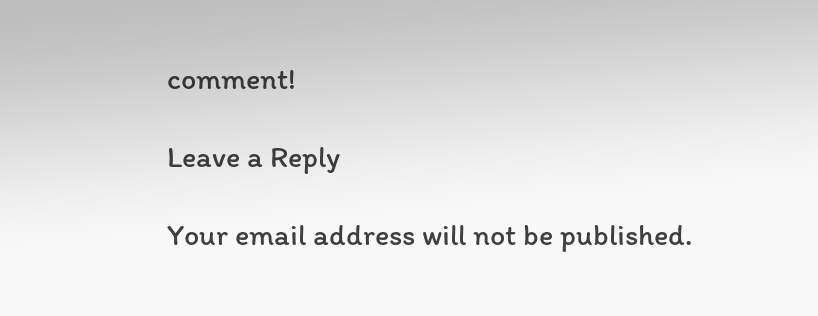comment!

Leave a Reply

Your email address will not be published.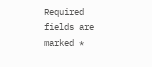Required fields are marked *